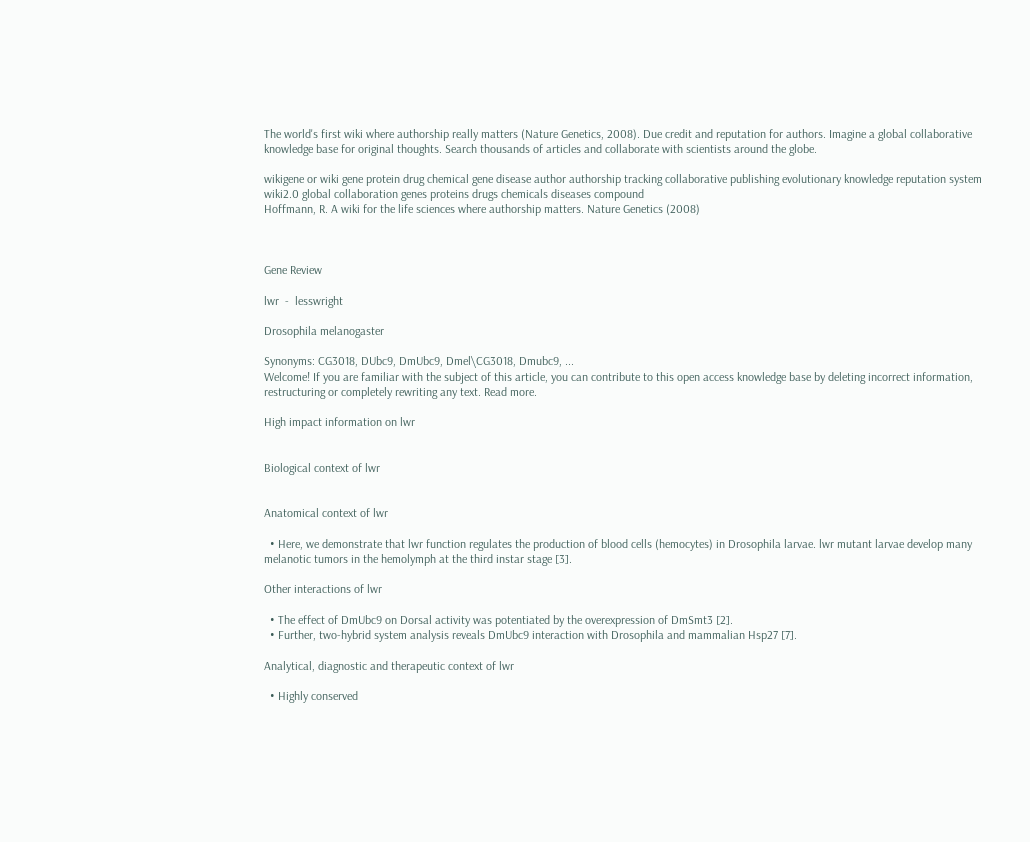The world's first wiki where authorship really matters (Nature Genetics, 2008). Due credit and reputation for authors. Imagine a global collaborative knowledge base for original thoughts. Search thousands of articles and collaborate with scientists around the globe.

wikigene or wiki gene protein drug chemical gene disease author authorship tracking collaborative publishing evolutionary knowledge reputation system wiki2.0 global collaboration genes proteins drugs chemicals diseases compound
Hoffmann, R. A wiki for the life sciences where authorship matters. Nature Genetics (2008)



Gene Review

lwr  -  lesswright

Drosophila melanogaster

Synonyms: CG3018, DUbc9, DmUbc9, Dmel\CG3018, Dmubc9, ...
Welcome! If you are familiar with the subject of this article, you can contribute to this open access knowledge base by deleting incorrect information, restructuring or completely rewriting any text. Read more.

High impact information on lwr


Biological context of lwr


Anatomical context of lwr

  • Here, we demonstrate that lwr function regulates the production of blood cells (hemocytes) in Drosophila larvae. lwr mutant larvae develop many melanotic tumors in the hemolymph at the third instar stage [3].

Other interactions of lwr

  • The effect of DmUbc9 on Dorsal activity was potentiated by the overexpression of DmSmt3 [2].
  • Further, two-hybrid system analysis reveals DmUbc9 interaction with Drosophila and mammalian Hsp27 [7].

Analytical, diagnostic and therapeutic context of lwr

  • Highly conserved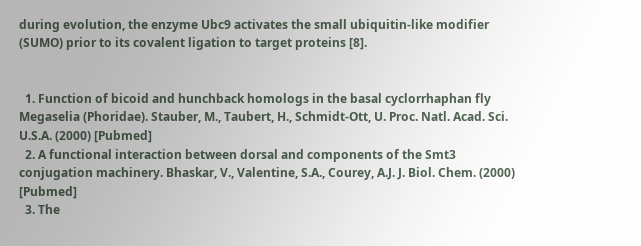during evolution, the enzyme Ubc9 activates the small ubiquitin-like modifier (SUMO) prior to its covalent ligation to target proteins [8].


  1. Function of bicoid and hunchback homologs in the basal cyclorrhaphan fly Megaselia (Phoridae). Stauber, M., Taubert, H., Schmidt-Ott, U. Proc. Natl. Acad. Sci. U.S.A. (2000) [Pubmed]
  2. A functional interaction between dorsal and components of the Smt3 conjugation machinery. Bhaskar, V., Valentine, S.A., Courey, A.J. J. Biol. Chem. (2000) [Pubmed]
  3. The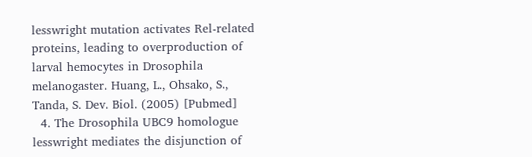lesswright mutation activates Rel-related proteins, leading to overproduction of larval hemocytes in Drosophila melanogaster. Huang, L., Ohsako, S., Tanda, S. Dev. Biol. (2005) [Pubmed]
  4. The Drosophila UBC9 homologue lesswright mediates the disjunction of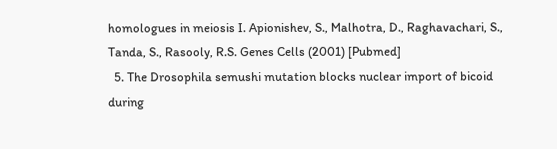homologues in meiosis I. Apionishev, S., Malhotra, D., Raghavachari, S., Tanda, S., Rasooly, R.S. Genes Cells (2001) [Pubmed]
  5. The Drosophila semushi mutation blocks nuclear import of bicoid during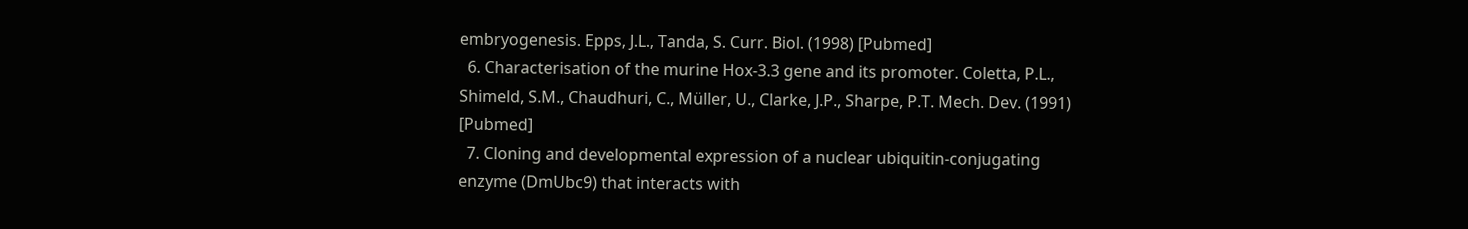embryogenesis. Epps, J.L., Tanda, S. Curr. Biol. (1998) [Pubmed]
  6. Characterisation of the murine Hox-3.3 gene and its promoter. Coletta, P.L., Shimeld, S.M., Chaudhuri, C., Müller, U., Clarke, J.P., Sharpe, P.T. Mech. Dev. (1991) [Pubmed]
  7. Cloning and developmental expression of a nuclear ubiquitin-conjugating enzyme (DmUbc9) that interacts with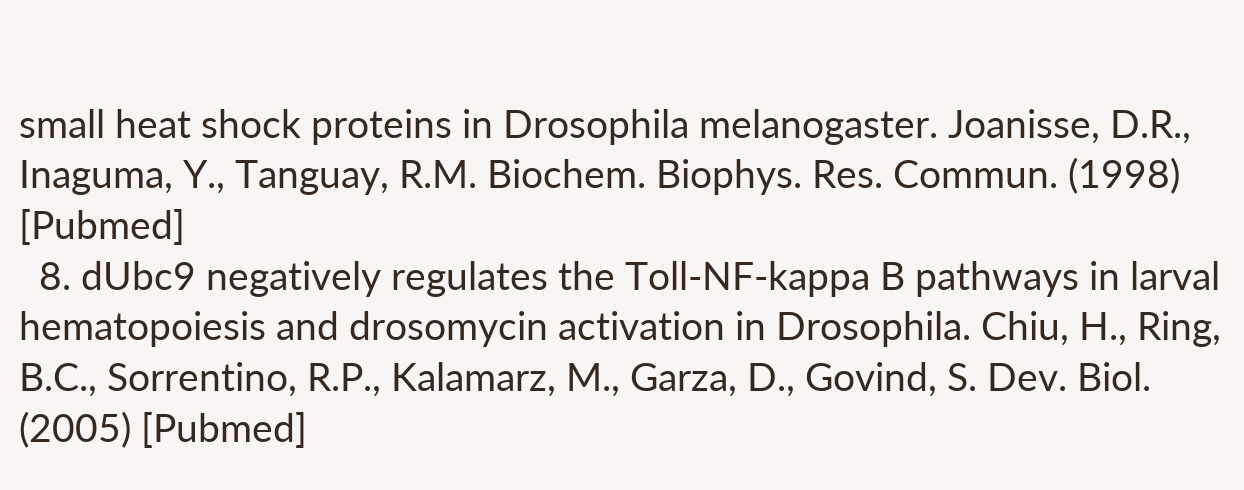small heat shock proteins in Drosophila melanogaster. Joanisse, D.R., Inaguma, Y., Tanguay, R.M. Biochem. Biophys. Res. Commun. (1998) [Pubmed]
  8. dUbc9 negatively regulates the Toll-NF-kappa B pathways in larval hematopoiesis and drosomycin activation in Drosophila. Chiu, H., Ring, B.C., Sorrentino, R.P., Kalamarz, M., Garza, D., Govind, S. Dev. Biol. (2005) [Pubmed]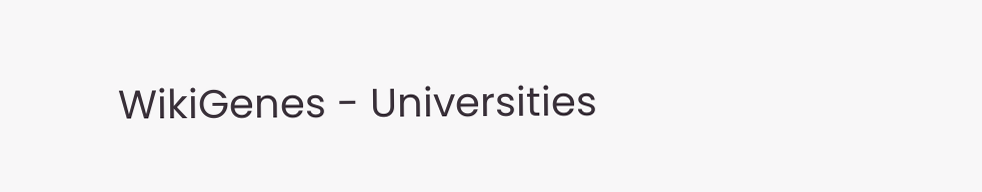WikiGenes - Universities